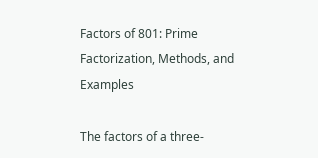Factors of 801: Prime Factorization, Methods, and Examples

The factors of a three-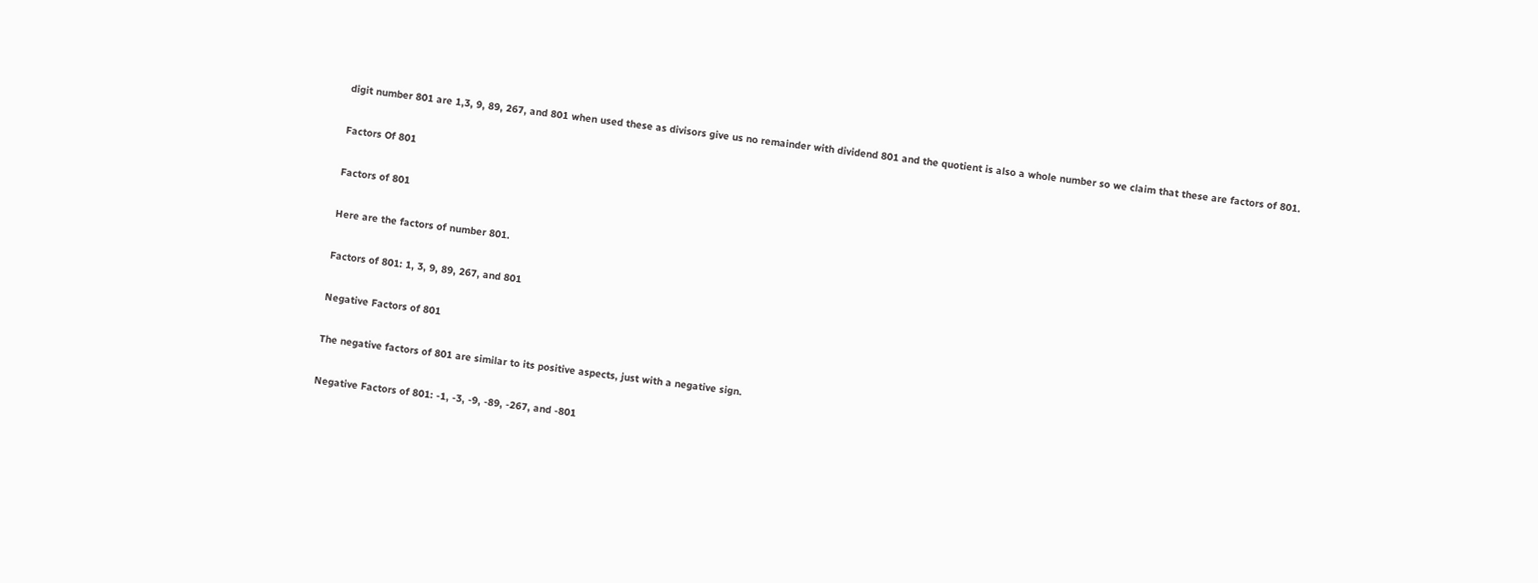digit number 801 are 1,3, 9, 89, 267, and 801 when used these as divisors give us no remainder with dividend 801 and the quotient is also a whole number so we claim that these are factors of 801.

Factors Of 801

Factors of 801

Here are the factors of number 801.

Factors of 801: 1, 3, 9, 89, 267, and 801

Negative Factors of 801

The negative factors of 801 are similar to its positive aspects, just with a negative sign.

Negative Factors of 801: -1, -3, -9, -89, -267, and -801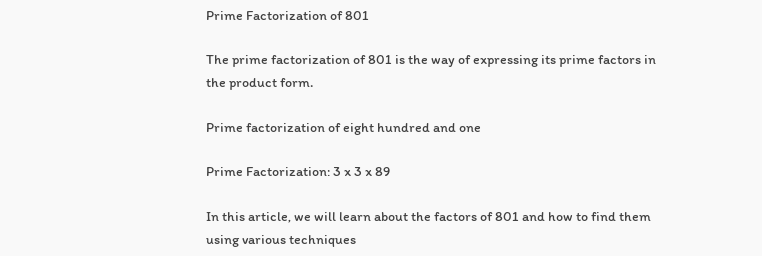Prime Factorization of 801

The prime factorization of 801 is the way of expressing its prime factors in the product form.

Prime factorization of eight hundred and one

Prime Factorization: 3 x 3 x 89

In this article, we will learn about the factors of 801 and how to find them using various techniques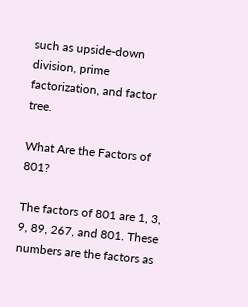such as upside-down division, prime factorization, and factor tree.

What Are the Factors of 801?

The factors of 801 are 1, 3, 9, 89, 267, and 801. These numbers are the factors as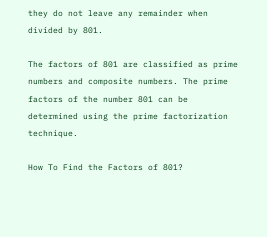they do not leave any remainder when divided by 801.

The factors of 801 are classified as prime numbers and composite numbers. The prime factors of the number 801 can be determined using the prime factorization technique.

How To Find the Factors of 801?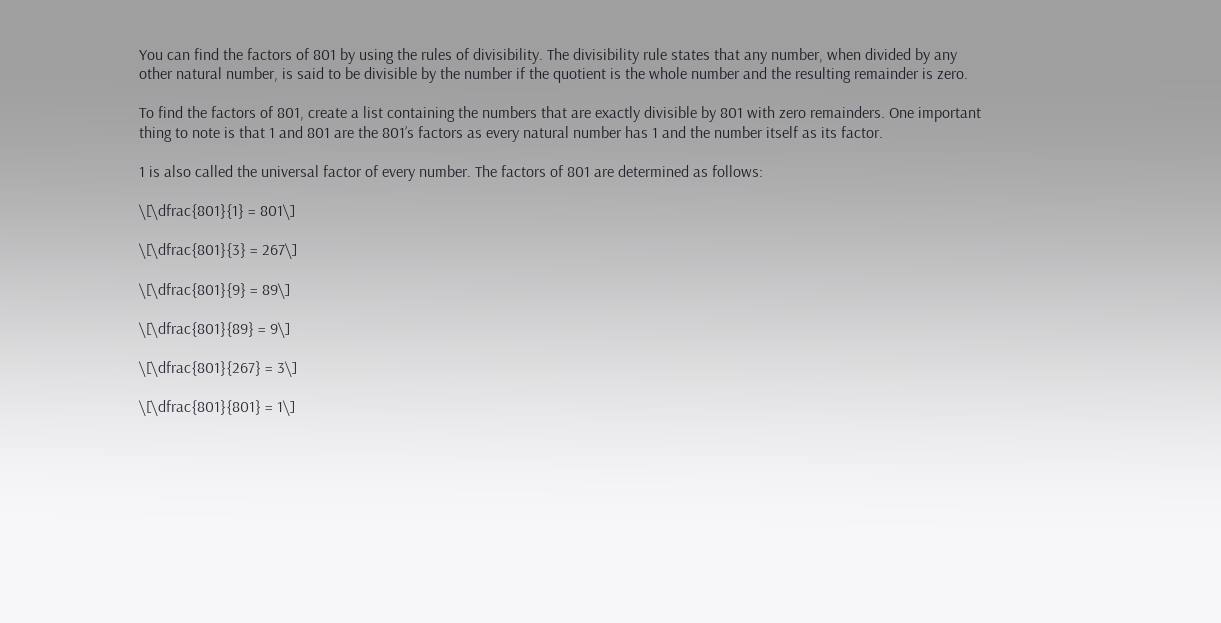You can find the factors of 801 by using the rules of divisibility. The divisibility rule states that any number, when divided by any other natural number, is said to be divisible by the number if the quotient is the whole number and the resulting remainder is zero.

To find the factors of 801, create a list containing the numbers that are exactly divisible by 801 with zero remainders. One important thing to note is that 1 and 801 are the 801’s factors as every natural number has 1 and the number itself as its factor.

1 is also called the universal factor of every number. The factors of 801 are determined as follows:

\[\dfrac{801}{1} = 801\]

\[\dfrac{801}{3} = 267\]

\[\dfrac{801}{9} = 89\]

\[\dfrac{801}{89} = 9\]

\[\dfrac{801}{267} = 3\]

\[\dfrac{801}{801} = 1\]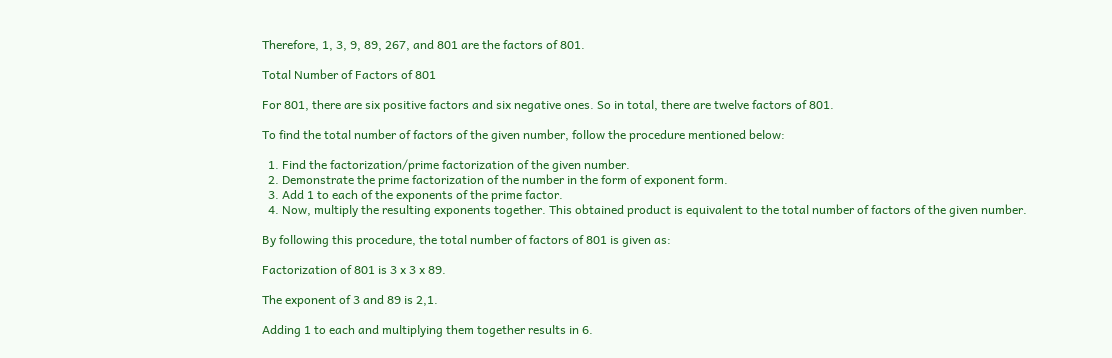Therefore, 1, 3, 9, 89, 267, and 801 are the factors of 801.

Total Number of Factors of 801

For 801, there are six positive factors and six negative ones. So in total, there are twelve factors of 801.

To find the total number of factors of the given number, follow the procedure mentioned below:

  1. Find the factorization/prime factorization of the given number.
  2. Demonstrate the prime factorization of the number in the form of exponent form.
  3. Add 1 to each of the exponents of the prime factor.
  4. Now, multiply the resulting exponents together. This obtained product is equivalent to the total number of factors of the given number.

By following this procedure, the total number of factors of 801 is given as:

Factorization of 801 is 3 x 3 x 89.

The exponent of 3 and 89 is 2,1.

Adding 1 to each and multiplying them together results in 6.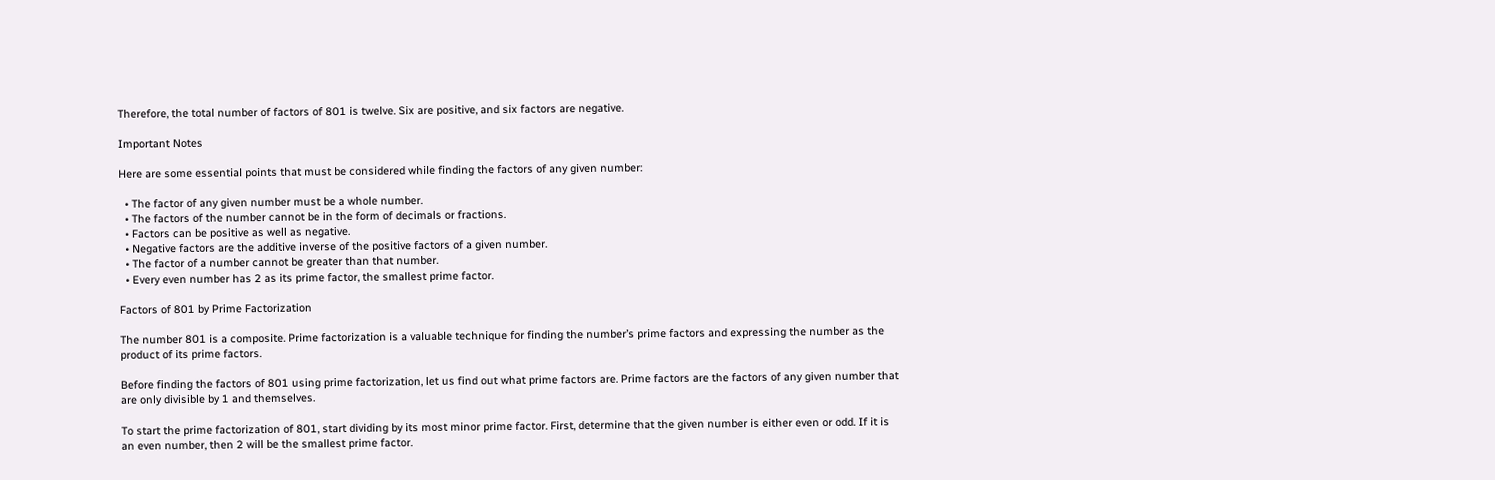Therefore, the total number of factors of 801 is twelve. Six are positive, and six factors are negative.

Important Notes

Here are some essential points that must be considered while finding the factors of any given number:

  • The factor of any given number must be a whole number.
  • The factors of the number cannot be in the form of decimals or fractions.
  • Factors can be positive as well as negative.
  • Negative factors are the additive inverse of the positive factors of a given number.
  • The factor of a number cannot be greater than that number.
  • Every even number has 2 as its prime factor, the smallest prime factor.

Factors of 801 by Prime Factorization

The number 801 is a composite. Prime factorization is a valuable technique for finding the number’s prime factors and expressing the number as the product of its prime factors.

Before finding the factors of 801 using prime factorization, let us find out what prime factors are. Prime factors are the factors of any given number that are only divisible by 1 and themselves.

To start the prime factorization of 801, start dividing by its most minor prime factor. First, determine that the given number is either even or odd. If it is an even number, then 2 will be the smallest prime factor.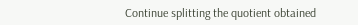Continue splitting the quotient obtained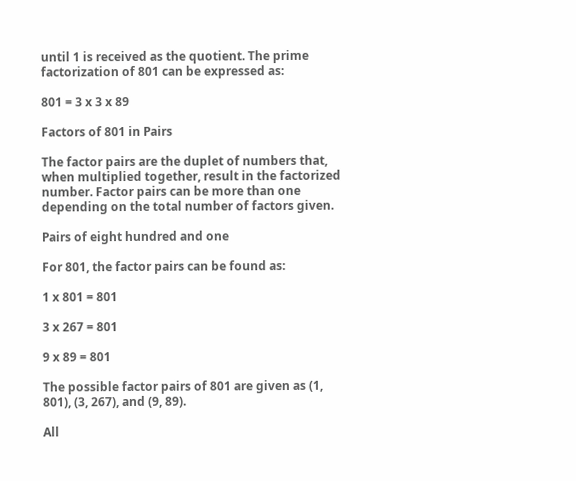until 1 is received as the quotient. The prime factorization of 801 can be expressed as:

801 = 3 x 3 x 89

Factors of 801 in Pairs

The factor pairs are the duplet of numbers that, when multiplied together, result in the factorized number. Factor pairs can be more than one depending on the total number of factors given.

Pairs of eight hundred and one

For 801, the factor pairs can be found as:

1 x 801 = 801

3 x 267 = 801

9 x 89 = 801

The possible factor pairs of 801 are given as (1, 801), (3, 267), and (9, 89).

All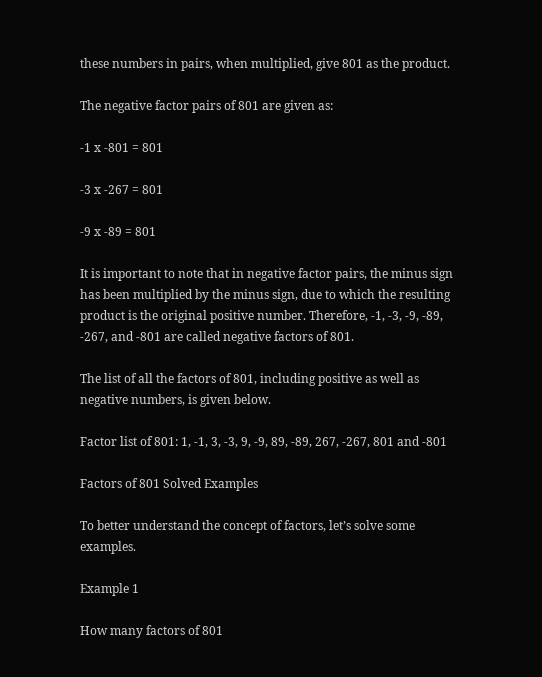these numbers in pairs, when multiplied, give 801 as the product.

The negative factor pairs of 801 are given as:

-1 x -801 = 801

-3 x -267 = 801

-9 x -89 = 801

It is important to note that in negative factor pairs, the minus sign has been multiplied by the minus sign, due to which the resulting product is the original positive number. Therefore, -1, -3, -9, -89, -267, and -801 are called negative factors of 801.

The list of all the factors of 801, including positive as well as negative numbers, is given below.

Factor list of 801: 1, -1, 3, -3, 9, -9, 89, -89, 267, -267, 801 and -801

Factors of 801 Solved Examples

To better understand the concept of factors, let’s solve some examples.

Example 1

How many factors of 801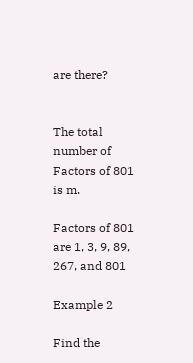are there?


The total number of Factors of 801 is m.

Factors of 801 are 1, 3, 9, 89, 267, and 801

Example 2

Find the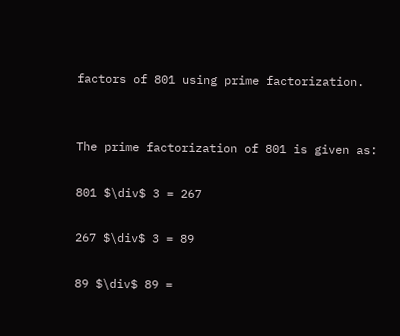factors of 801 using prime factorization.


The prime factorization of 801 is given as:

801 $\div$ 3 = 267

267 $\div$ 3 = 89

89 $\div$ 89 =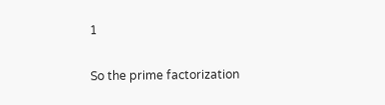1

So the prime factorization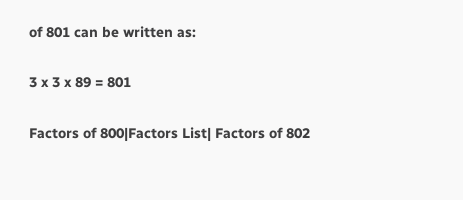of 801 can be written as:

3 x 3 x 89 = 801

Factors of 800|Factors List| Factors of 802